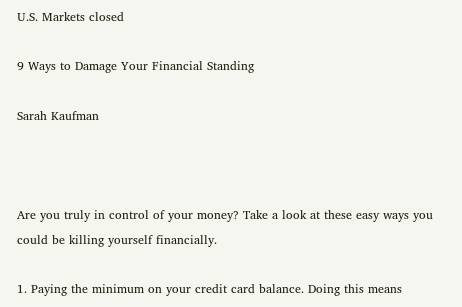U.S. Markets closed

9 Ways to Damage Your Financial Standing

Sarah Kaufman



Are you truly in control of your money? Take a look at these easy ways you could be killing yourself financially.

1. Paying the minimum on your credit card balance. Doing this means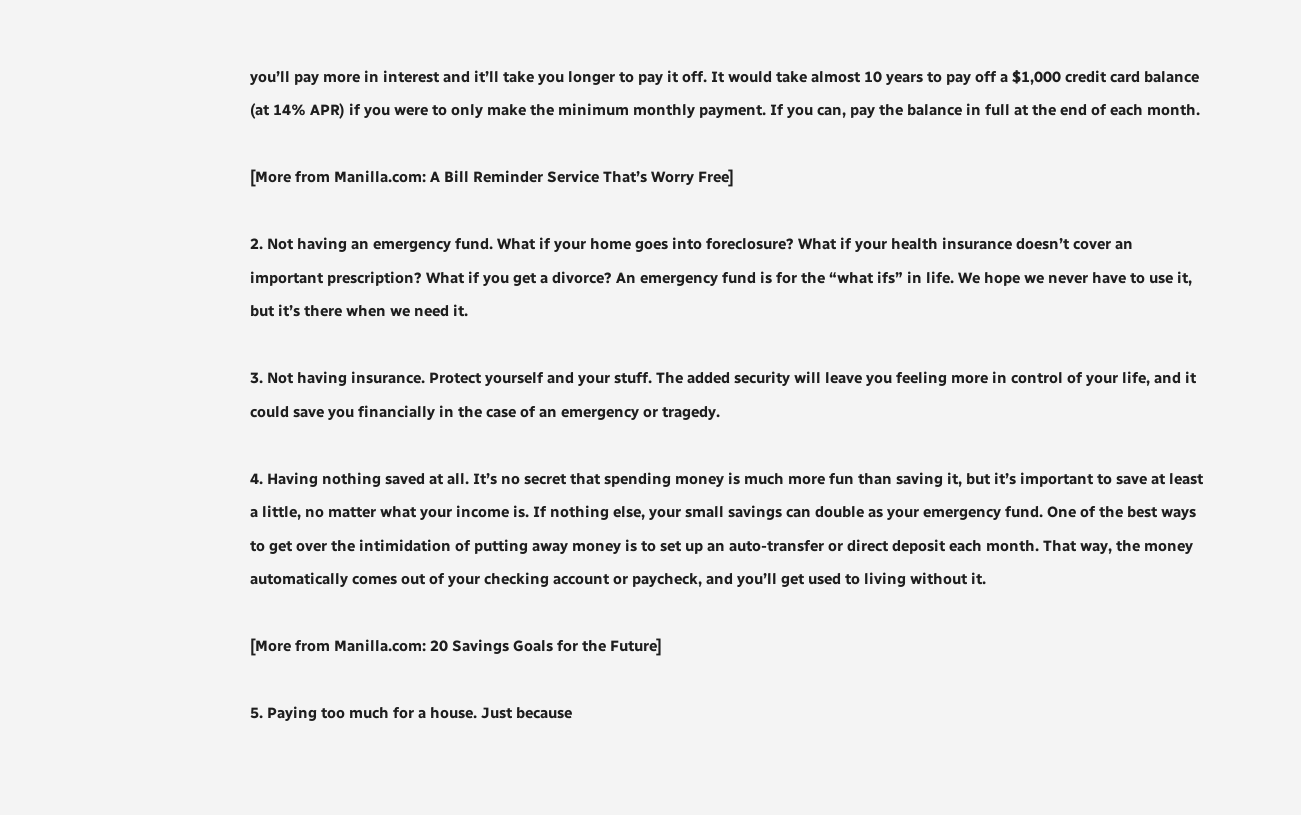you’ll pay more in interest and it’ll take you longer to pay it off. It would take almost 10 years to pay off a $1,000 credit card balance (at 14% APR) if you were to only make the minimum monthly payment. If you can, pay the balance in full at the end of each month.

[More from Manilla.com: A Bill Reminder Service That’s Worry Free]

2. Not having an emergency fund. What if your home goes into foreclosure? What if your health insurance doesn’t cover an important prescription? What if you get a divorce? An emergency fund is for the “what ifs” in life. We hope we never have to use it, but it’s there when we need it.

3. Not having insurance. Protect yourself and your stuff. The added security will leave you feeling more in control of your life, and it could save you financially in the case of an emergency or tragedy.

4. Having nothing saved at all. It’s no secret that spending money is much more fun than saving it, but it’s important to save at least a little, no matter what your income is. If nothing else, your small savings can double as your emergency fund. One of the best ways to get over the intimidation of putting away money is to set up an auto-transfer or direct deposit each month. That way, the money automatically comes out of your checking account or paycheck, and you’ll get used to living without it.

[More from Manilla.com: 20 Savings Goals for the Future]

5. Paying too much for a house. Just because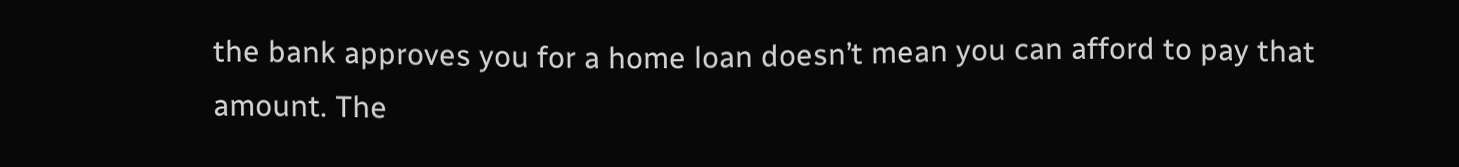the bank approves you for a home loan doesn’t mean you can afford to pay that amount. The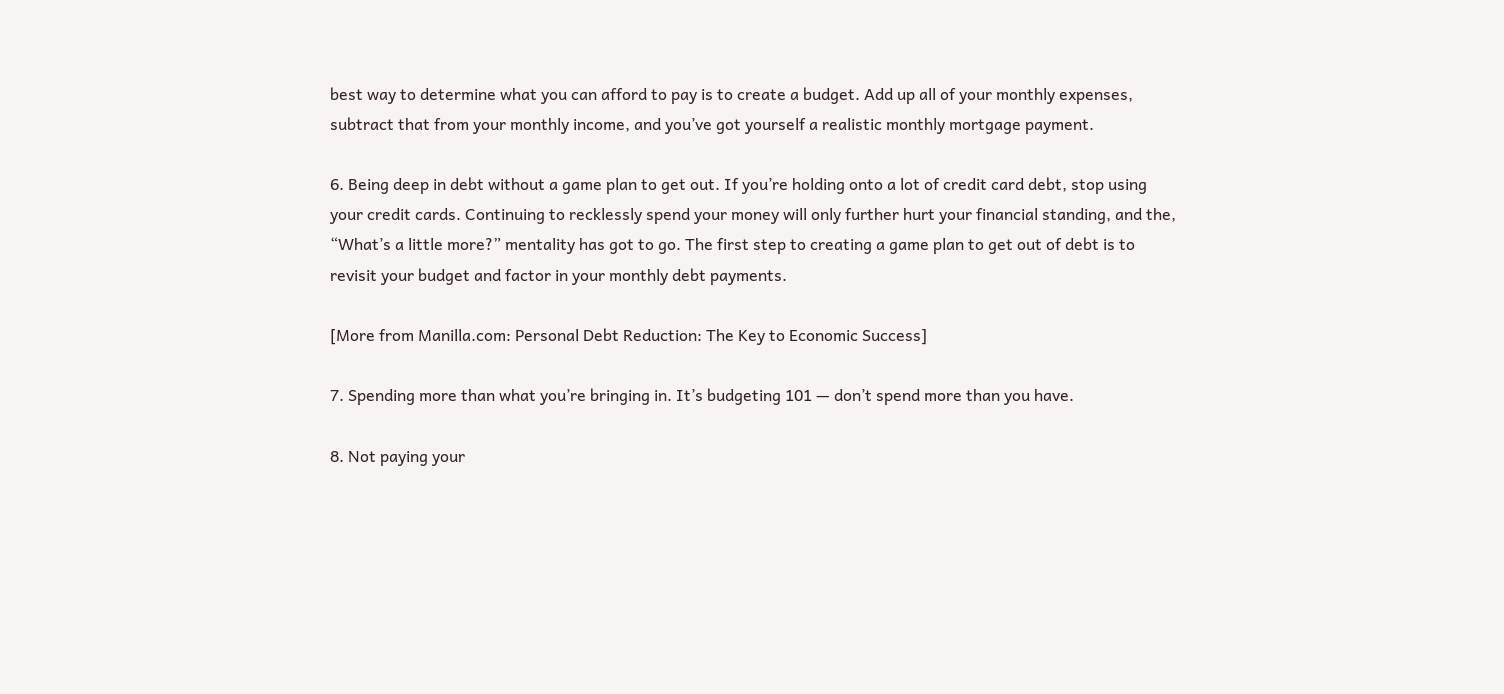best way to determine what you can afford to pay is to create a budget. Add up all of your monthly expenses, subtract that from your monthly income, and you’ve got yourself a realistic monthly mortgage payment.

6. Being deep in debt without a game plan to get out. If you’re holding onto a lot of credit card debt, stop using your credit cards. Continuing to recklessly spend your money will only further hurt your financial standing, and the, “What’s a little more?” mentality has got to go. The first step to creating a game plan to get out of debt is to revisit your budget and factor in your monthly debt payments.

[More from Manilla.com: Personal Debt Reduction: The Key to Economic Success]

7. Spending more than what you’re bringing in. It’s budgeting 101 — don’t spend more than you have.

8. Not paying your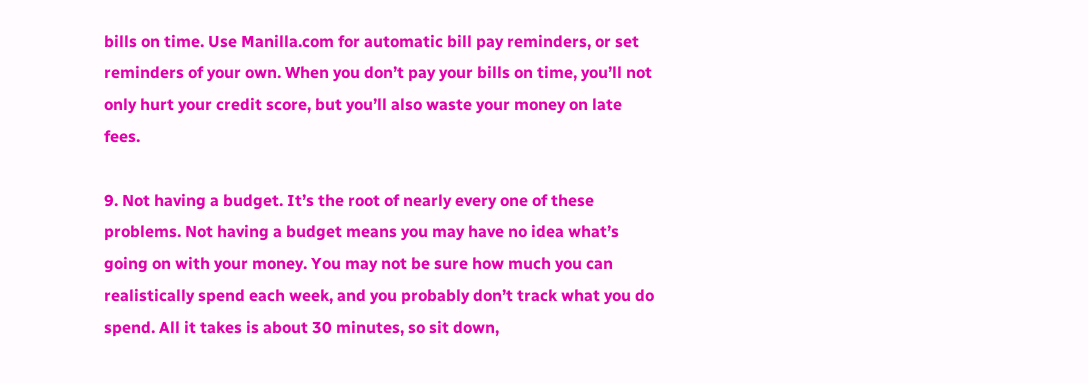bills on time. Use Manilla.com for automatic bill pay reminders, or set reminders of your own. When you don’t pay your bills on time, you’ll not only hurt your credit score, but you’ll also waste your money on late fees.

9. Not having a budget. It’s the root of nearly every one of these problems. Not having a budget means you may have no idea what’s going on with your money. You may not be sure how much you can realistically spend each week, and you probably don’t track what you do spend. All it takes is about 30 minutes, so sit down,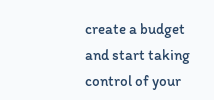create a budget and start taking control of your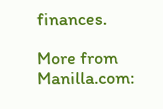finances.

More from Manilla.com: